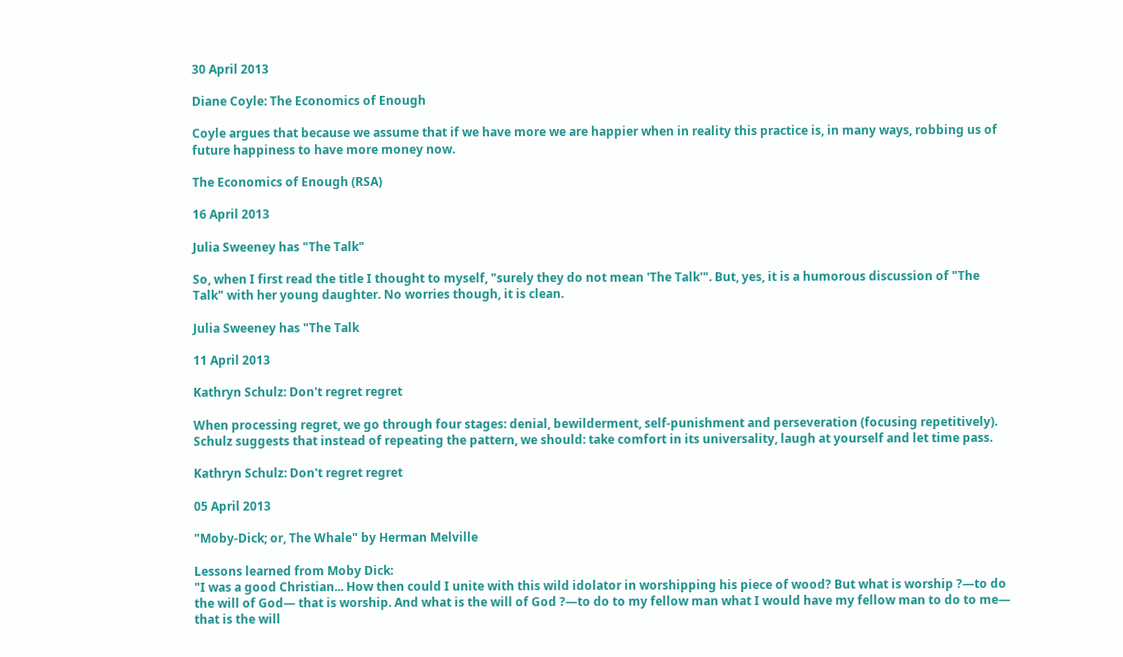30 April 2013

Diane Coyle: The Economics of Enough

Coyle argues that because we assume that if we have more we are happier when in reality this practice is, in many ways, robbing us of future happiness to have more money now.

The Economics of Enough (RSA)

16 April 2013

Julia Sweeney has "The Talk"

So, when I first read the title I thought to myself, "surely they do not mean 'The Talk'". But, yes, it is a humorous discussion of "The Talk" with her young daughter. No worries though, it is clean.

Julia Sweeney has "The Talk

11 April 2013

Kathryn Schulz: Don't regret regret

When processing regret, we go through four stages: denial, bewilderment, self-punishment and perseveration (focusing repetitively). Schulz suggests that instead of repeating the pattern, we should: take comfort in its universality, laugh at yourself and let time pass.

Kathryn Schulz: Don't regret regret

05 April 2013

"Moby-Dick; or, The Whale" by Herman Melville

Lessons learned from Moby Dick:
"I was a good Christian... How then could I unite with this wild idolator in worshipping his piece of wood? But what is worship ?—to do the will of God— that is worship. And what is the will of God ?—to do to my fellow man what I would have my fellow man to do to me— that is the will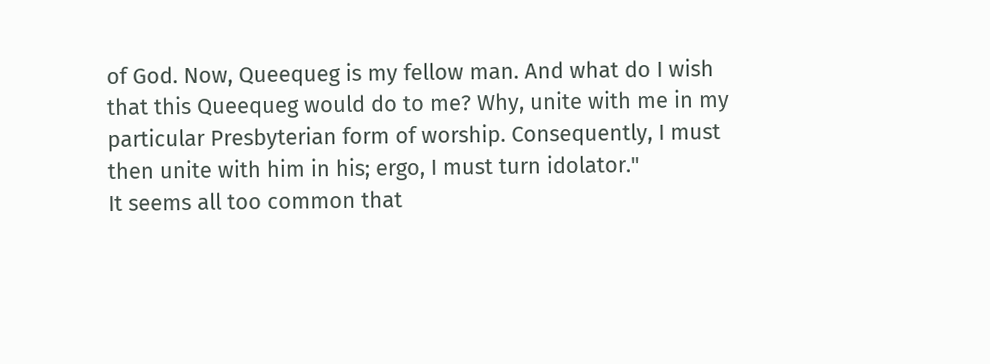of God. Now, Queequeg is my fellow man. And what do I wish that this Queequeg would do to me? Why, unite with me in my particular Presbyterian form of worship. Consequently, I must then unite with him in his; ergo, I must turn idolator."
It seems all too common that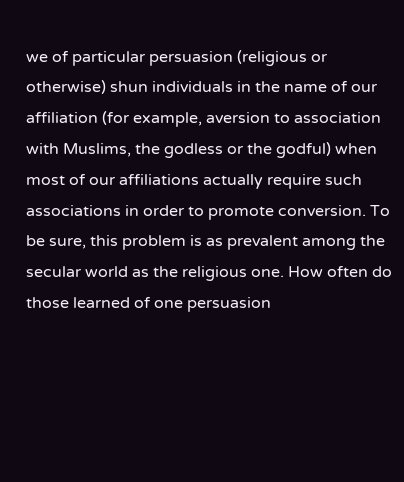we of particular persuasion (religious or otherwise) shun individuals in the name of our affiliation (for example, aversion to association with Muslims, the godless or the godful) when most of our affiliations actually require such associations in order to promote conversion. To be sure, this problem is as prevalent among the secular world as the religious one. How often do those learned of one persuasion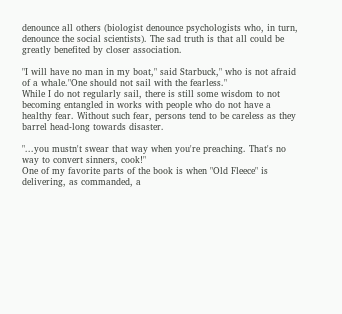denounce all others (biologist denounce psychologists who, in turn, denounce the social scientists). The sad truth is that all could be greatly benefited by closer association.

"I will have no man in my boat," said Starbuck," who is not afraid of a whale."One should not sail with the fearless."
While I do not regularly sail, there is still some wisdom to not becoming entangled in works with people who do not have a healthy fear. Without such fear, persons tend to be careless as they barrel head-long towards disaster.

"...you mustn't swear that way when you're preaching. That's no way to convert sinners, cook!"
One of my favorite parts of the book is when "Old Fleece" is delivering, as commanded, a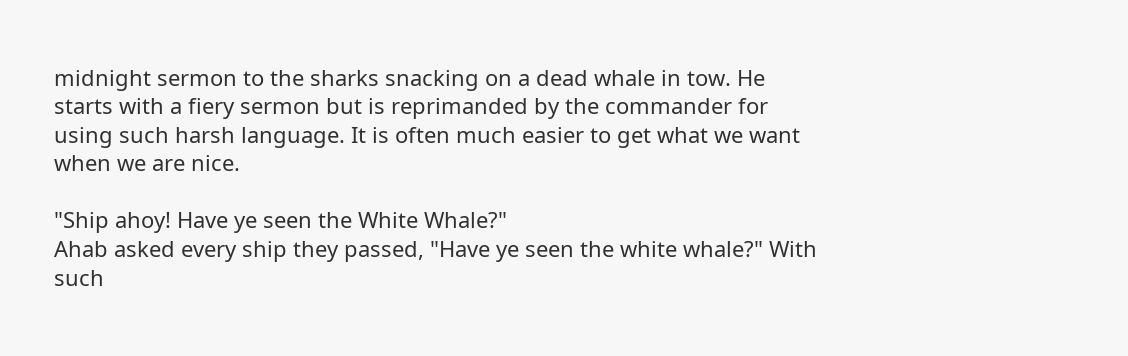midnight sermon to the sharks snacking on a dead whale in tow. He starts with a fiery sermon but is reprimanded by the commander for using such harsh language. It is often much easier to get what we want when we are nice.

"Ship ahoy! Have ye seen the White Whale?"
Ahab asked every ship they passed, "Have ye seen the white whale?" With such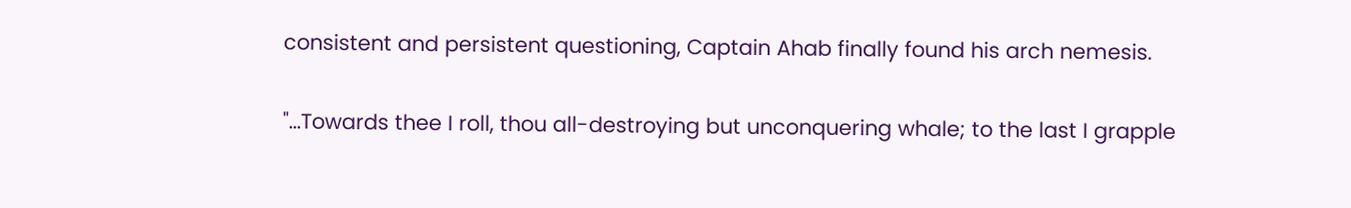consistent and persistent questioning, Captain Ahab finally found his arch nemesis.

"...Towards thee I roll, thou all-destroying but unconquering whale; to the last I grapple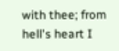with thee; from hell's heart I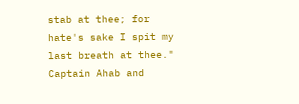stab at thee; for hate's sake I spit my last breath at thee."
Captain Ahab and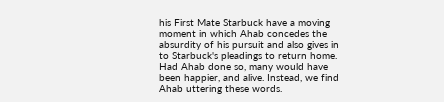his First Mate Starbuck have a moving moment in which Ahab concedes the absurdity of his pursuit and also gives in to Starbuck's pleadings to return home. Had Ahab done so, many would have been happier, and alive. Instead, we find Ahab uttering these words.